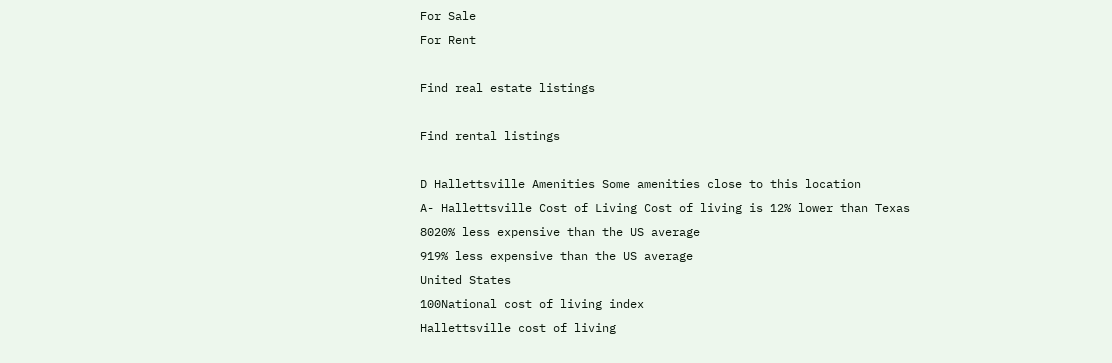For Sale
For Rent

Find real estate listings

Find rental listings

D Hallettsville Amenities Some amenities close to this location
A- Hallettsville Cost of Living Cost of living is 12% lower than Texas
8020% less expensive than the US average
919% less expensive than the US average
United States
100National cost of living index
Hallettsville cost of living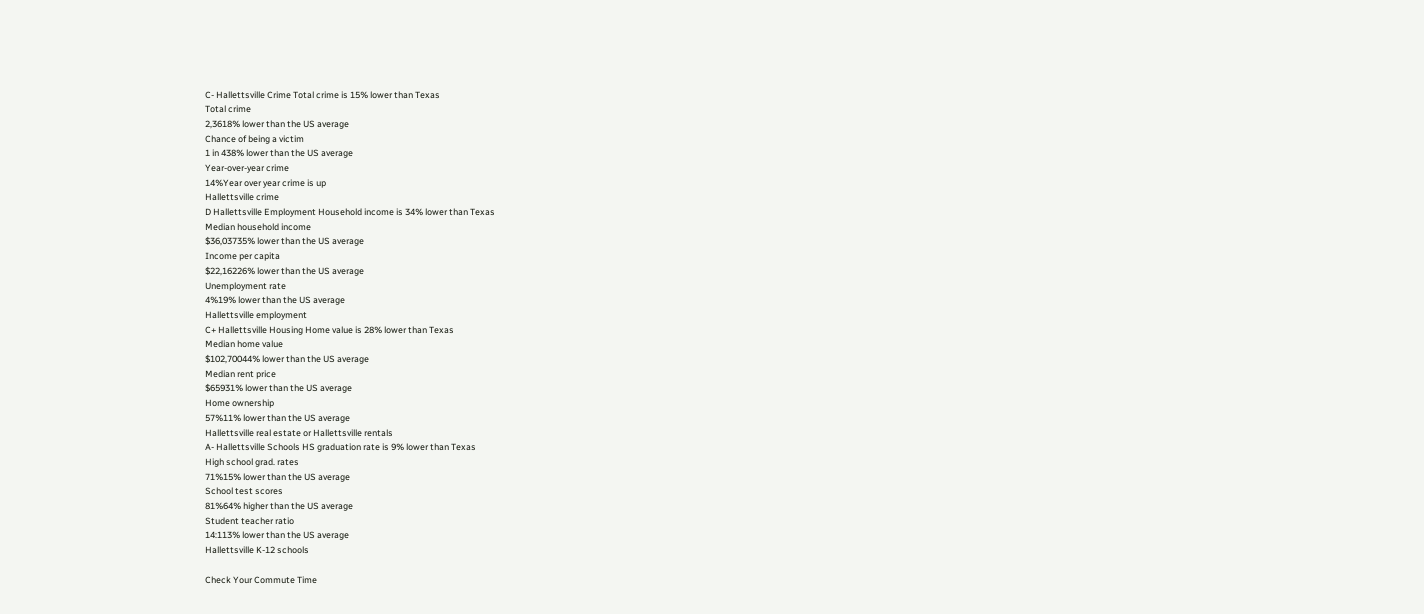C- Hallettsville Crime Total crime is 15% lower than Texas
Total crime
2,3618% lower than the US average
Chance of being a victim
1 in 438% lower than the US average
Year-over-year crime
14%Year over year crime is up
Hallettsville crime
D Hallettsville Employment Household income is 34% lower than Texas
Median household income
$36,03735% lower than the US average
Income per capita
$22,16226% lower than the US average
Unemployment rate
4%19% lower than the US average
Hallettsville employment
C+ Hallettsville Housing Home value is 28% lower than Texas
Median home value
$102,70044% lower than the US average
Median rent price
$65931% lower than the US average
Home ownership
57%11% lower than the US average
Hallettsville real estate or Hallettsville rentals
A- Hallettsville Schools HS graduation rate is 9% lower than Texas
High school grad. rates
71%15% lower than the US average
School test scores
81%64% higher than the US average
Student teacher ratio
14:113% lower than the US average
Hallettsville K-12 schools

Check Your Commute Time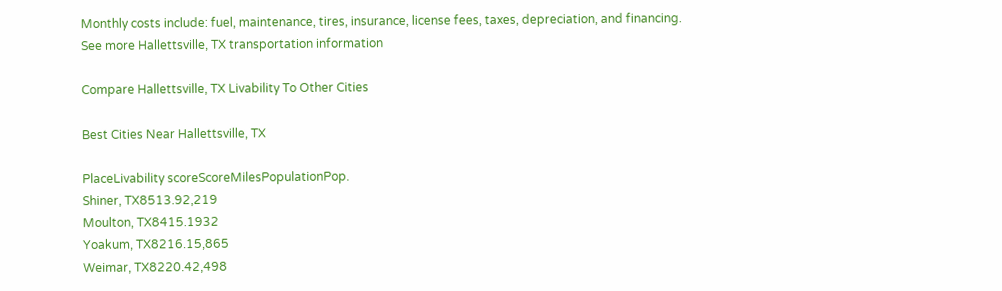Monthly costs include: fuel, maintenance, tires, insurance, license fees, taxes, depreciation, and financing.
See more Hallettsville, TX transportation information

Compare Hallettsville, TX Livability To Other Cities

Best Cities Near Hallettsville, TX

PlaceLivability scoreScoreMilesPopulationPop.
Shiner, TX8513.92,219
Moulton, TX8415.1932
Yoakum, TX8216.15,865
Weimar, TX8220.42,498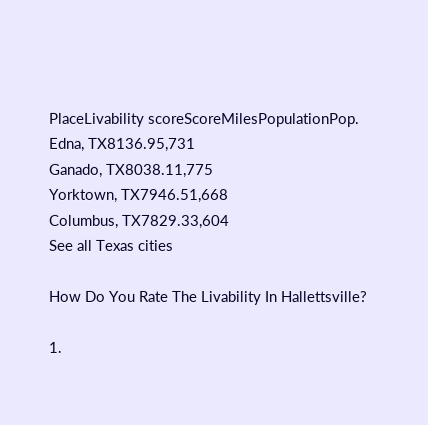PlaceLivability scoreScoreMilesPopulationPop.
Edna, TX8136.95,731
Ganado, TX8038.11,775
Yorktown, TX7946.51,668
Columbus, TX7829.33,604
See all Texas cities

How Do You Rate The Livability In Hallettsville?

1.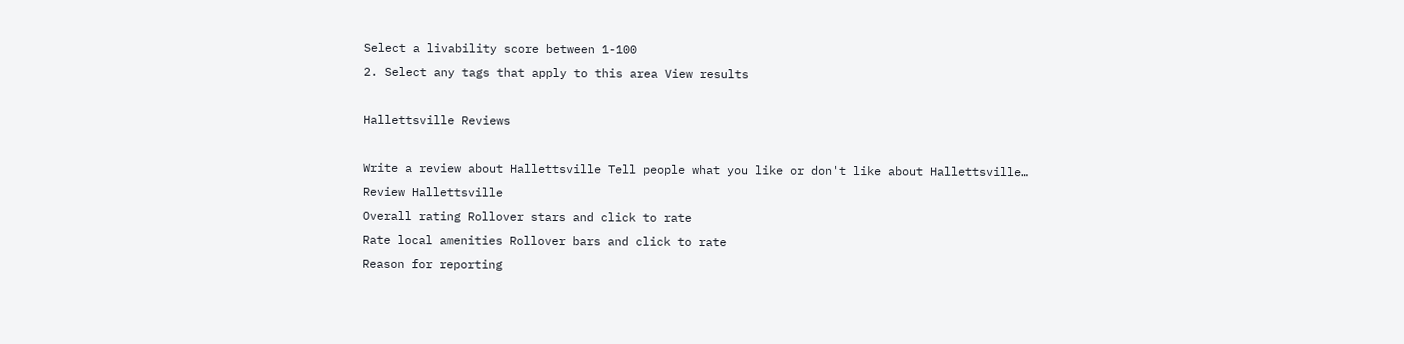Select a livability score between 1-100
2. Select any tags that apply to this area View results

Hallettsville Reviews

Write a review about Hallettsville Tell people what you like or don't like about Hallettsville…
Review Hallettsville
Overall rating Rollover stars and click to rate
Rate local amenities Rollover bars and click to rate
Reason for reporting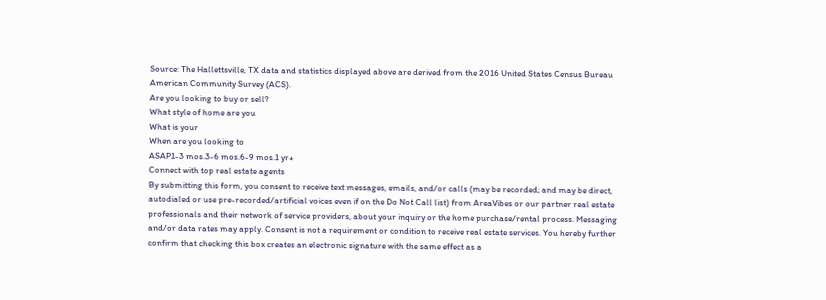Source: The Hallettsville, TX data and statistics displayed above are derived from the 2016 United States Census Bureau American Community Survey (ACS).
Are you looking to buy or sell?
What style of home are you
What is your
When are you looking to
ASAP1-3 mos.3-6 mos.6-9 mos.1 yr+
Connect with top real estate agents
By submitting this form, you consent to receive text messages, emails, and/or calls (may be recorded; and may be direct, autodialed or use pre-recorded/artificial voices even if on the Do Not Call list) from AreaVibes or our partner real estate professionals and their network of service providers, about your inquiry or the home purchase/rental process. Messaging and/or data rates may apply. Consent is not a requirement or condition to receive real estate services. You hereby further confirm that checking this box creates an electronic signature with the same effect as a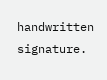handwritten signature.